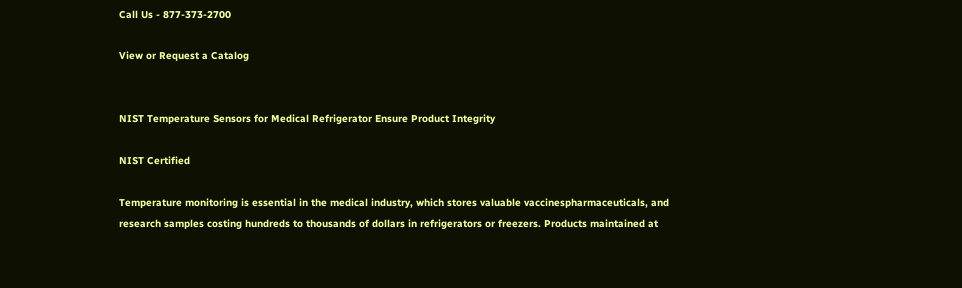Call Us - 877-373-2700

View or Request a Catalog


NIST Temperature Sensors for Medical Refrigerator Ensure Product Integrity

NIST Certified

Temperature monitoring is essential in the medical industry, which stores valuable vaccinespharmaceuticals, and research samples costing hundreds to thousands of dollars in refrigerators or freezers. Products maintained at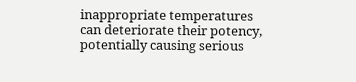inappropriate temperatures can deteriorate their potency, potentially causing serious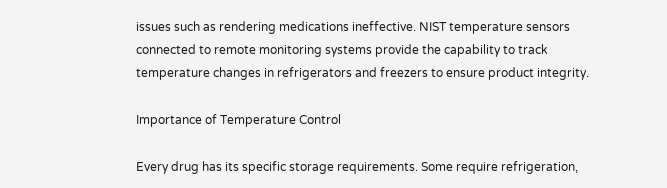issues such as rendering medications ineffective. NIST temperature sensors connected to remote monitoring systems provide the capability to track temperature changes in refrigerators and freezers to ensure product integrity.

Importance of Temperature Control

Every drug has its specific storage requirements. Some require refrigeration,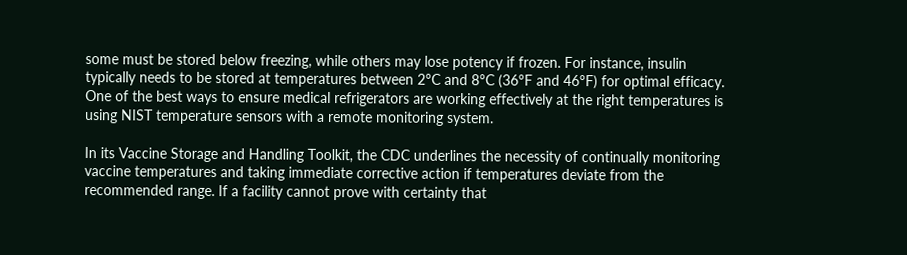some must be stored below freezing, while others may lose potency if frozen. For instance, insulin typically needs to be stored at temperatures between 2°C and 8°C (36°F and 46°F) for optimal efficacy. One of the best ways to ensure medical refrigerators are working effectively at the right temperatures is using NIST temperature sensors with a remote monitoring system.

In its Vaccine Storage and Handling Toolkit, the CDC underlines the necessity of continually monitoring vaccine temperatures and taking immediate corrective action if temperatures deviate from the recommended range. If a facility cannot prove with certainty that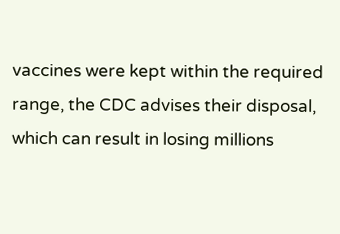vaccines were kept within the required range, the CDC advises their disposal, which can result in losing millions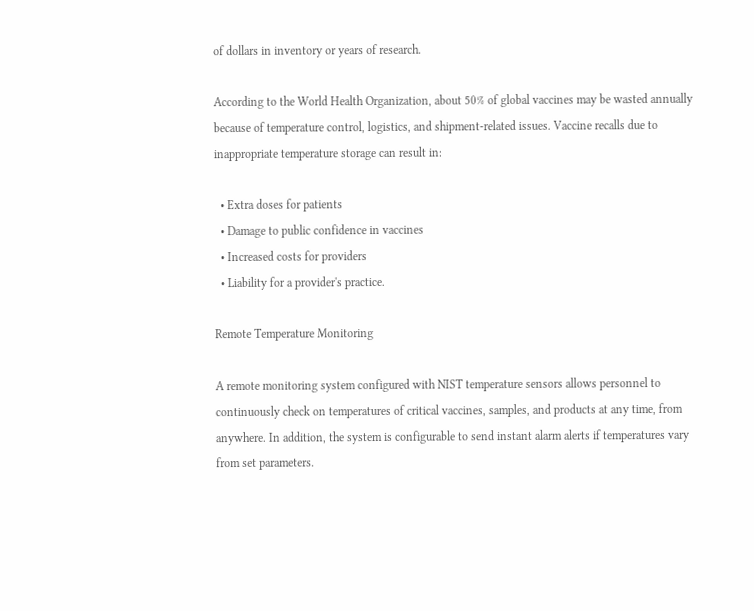of dollars in inventory or years of research.

According to the World Health Organization, about 50% of global vaccines may be wasted annually because of temperature control, logistics, and shipment-related issues. Vaccine recalls due to inappropriate temperature storage can result in:

  • Extra doses for patients
  • Damage to public confidence in vaccines
  • Increased costs for providers
  • Liability for a provider's practice.

Remote Temperature Monitoring

A remote monitoring system configured with NIST temperature sensors allows personnel to continuously check on temperatures of critical vaccines, samples, and products at any time, from anywhere. In addition, the system is configurable to send instant alarm alerts if temperatures vary from set parameters.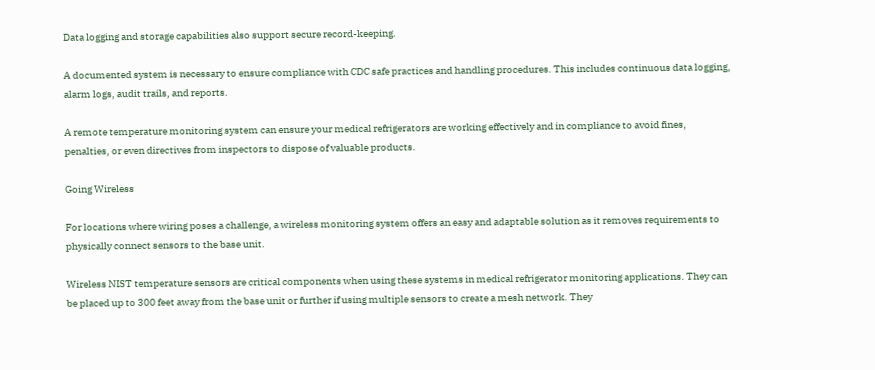Data logging and storage capabilities also support secure record-keeping.

A documented system is necessary to ensure compliance with CDC safe practices and handling procedures. This includes continuous data logging, alarm logs, audit trails, and reports.

A remote temperature monitoring system can ensure your medical refrigerators are working effectively and in compliance to avoid fines, penalties, or even directives from inspectors to dispose of valuable products.

Going Wireless

For locations where wiring poses a challenge, a wireless monitoring system offers an easy and adaptable solution as it removes requirements to physically connect sensors to the base unit.

Wireless NIST temperature sensors are critical components when using these systems in medical refrigerator monitoring applications. They can be placed up to 300 feet away from the base unit or further if using multiple sensors to create a mesh network. They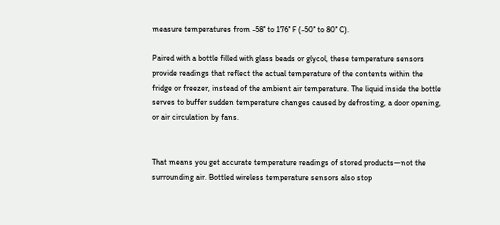measure temperatures from -58° to 176° F (-50° to 80° C).

Paired with a bottle filled with glass beads or glycol, these temperature sensors provide readings that reflect the actual temperature of the contents within the fridge or freezer, instead of the ambient air temperature. The liquid inside the bottle serves to buffer sudden temperature changes caused by defrosting, a door opening, or air circulation by fans.


That means you get accurate temperature readings of stored products—not the surrounding air. Bottled wireless temperature sensors also stop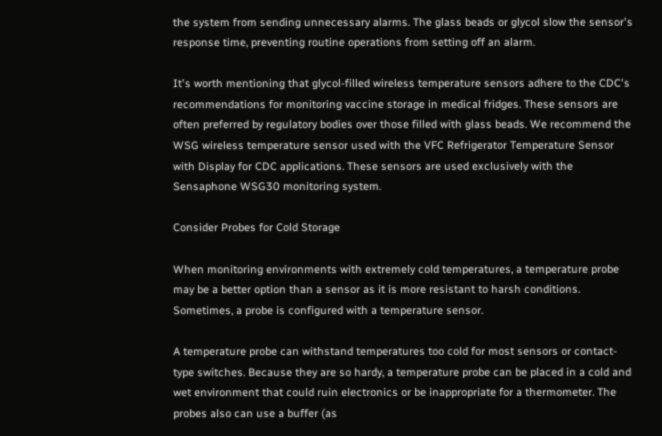the system from sending unnecessary alarms. The glass beads or glycol slow the sensor's response time, preventing routine operations from setting off an alarm.

It's worth mentioning that glycol-filled wireless temperature sensors adhere to the CDC's recommendations for monitoring vaccine storage in medical fridges. These sensors are often preferred by regulatory bodies over those filled with glass beads. We recommend the WSG wireless temperature sensor used with the VFC Refrigerator Temperature Sensor with Display for CDC applications. These sensors are used exclusively with the Sensaphone WSG30 monitoring system.

Consider Probes for Cold Storage

When monitoring environments with extremely cold temperatures, a temperature probe may be a better option than a sensor as it is more resistant to harsh conditions. Sometimes, a probe is configured with a temperature sensor.

A temperature probe can withstand temperatures too cold for most sensors or contact-type switches. Because they are so hardy, a temperature probe can be placed in a cold and wet environment that could ruin electronics or be inappropriate for a thermometer. The probes also can use a buffer (as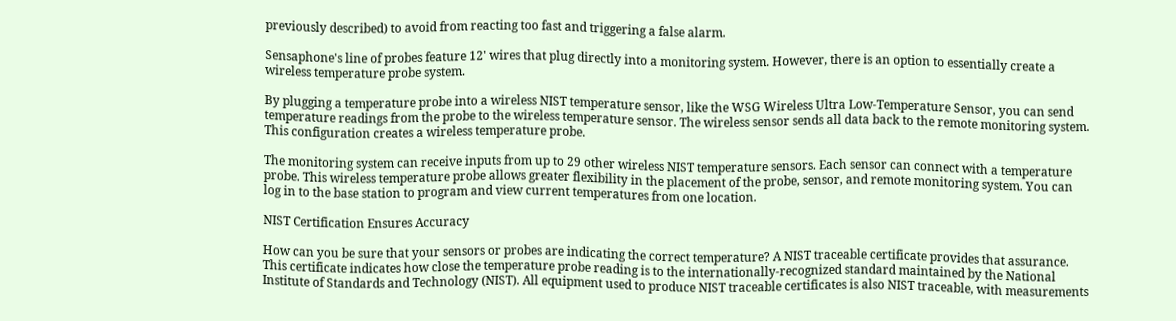previously described) to avoid from reacting too fast and triggering a false alarm.

Sensaphone's line of probes feature 12' wires that plug directly into a monitoring system. However, there is an option to essentially create a wireless temperature probe system.

By plugging a temperature probe into a wireless NIST temperature sensor, like the WSG Wireless Ultra Low-Temperature Sensor, you can send temperature readings from the probe to the wireless temperature sensor. The wireless sensor sends all data back to the remote monitoring system. This configuration creates a wireless temperature probe.

The monitoring system can receive inputs from up to 29 other wireless NIST temperature sensors. Each sensor can connect with a temperature probe. This wireless temperature probe allows greater flexibility in the placement of the probe, sensor, and remote monitoring system. You can log in to the base station to program and view current temperatures from one location.

NIST Certification Ensures Accuracy

How can you be sure that your sensors or probes are indicating the correct temperature? A NIST traceable certificate provides that assurance. This certificate indicates how close the temperature probe reading is to the internationally-recognized standard maintained by the National Institute of Standards and Technology (NIST). All equipment used to produce NIST traceable certificates is also NIST traceable, with measurements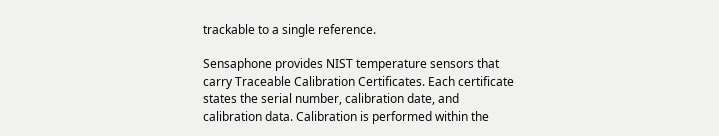trackable to a single reference.

Sensaphone provides NIST temperature sensors that carry Traceable Calibration Certificates. Each certificate states the serial number, calibration date, and calibration data. Calibration is performed within the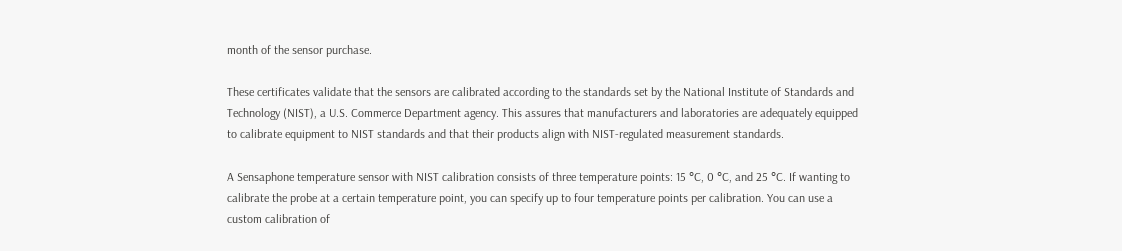month of the sensor purchase.

These certificates validate that the sensors are calibrated according to the standards set by the National Institute of Standards and Technology (NIST), a U.S. Commerce Department agency. This assures that manufacturers and laboratories are adequately equipped to calibrate equipment to NIST standards and that their products align with NIST-regulated measurement standards.

A Sensaphone temperature sensor with NIST calibration consists of three temperature points: 15 °C, 0 °C, and 25 °C. If wanting to calibrate the probe at a certain temperature point, you can specify up to four temperature points per calibration. You can use a custom calibration of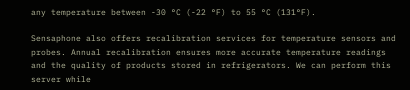any temperature between -30 °C (-22 °F) to 55 °C (131°F).

Sensaphone also offers recalibration services for temperature sensors and probes. Annual recalibration ensures more accurate temperature readings and the quality of products stored in refrigerators. We can perform this server while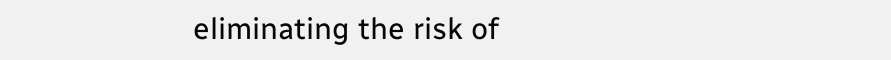eliminating the risk of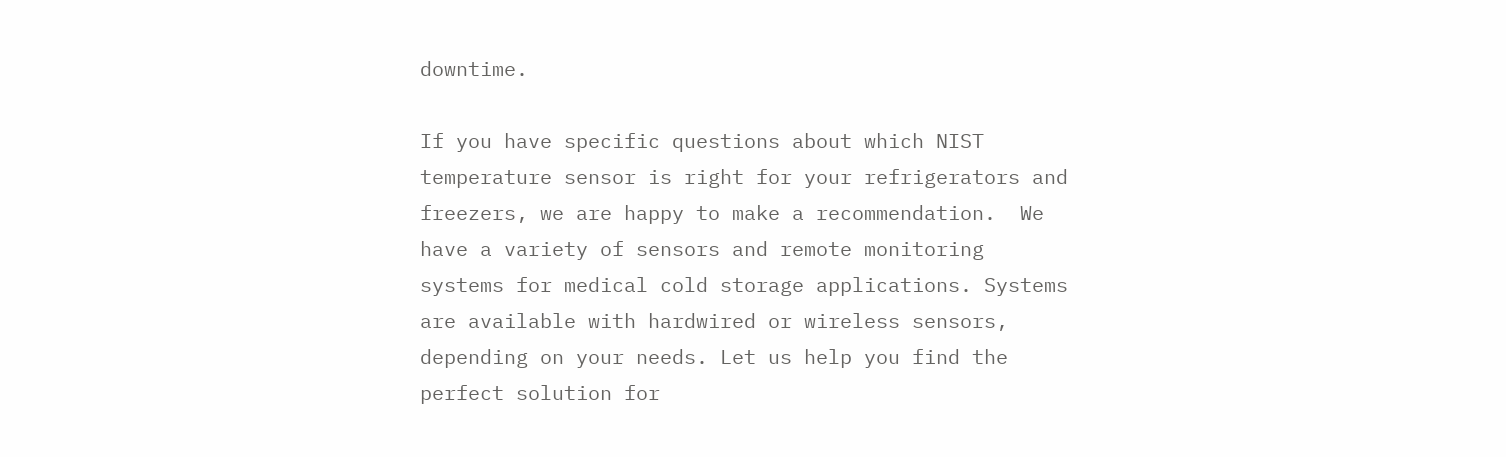downtime.

If you have specific questions about which NIST temperature sensor is right for your refrigerators and freezers, we are happy to make a recommendation.  We have a variety of sensors and remote monitoring systems for medical cold storage applications. Systems are available with hardwired or wireless sensors, depending on your needs. Let us help you find the perfect solution for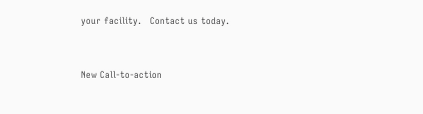your facility.   Contact us today.


New Call-to-action